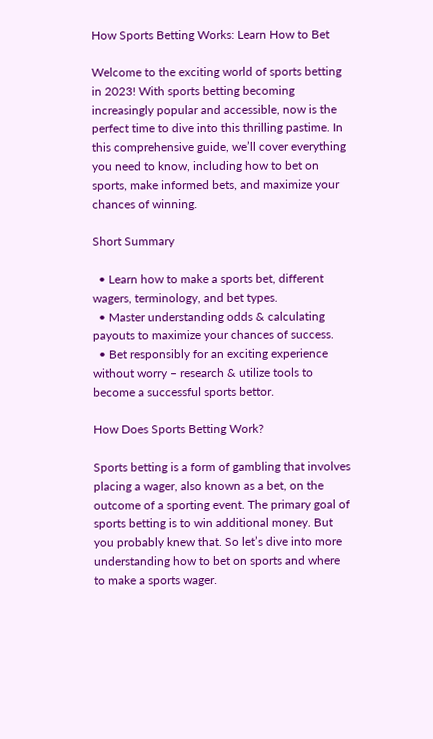How Sports Betting Works: Learn How to Bet

Welcome to the exciting world of sports betting in 2023! With sports betting becoming increasingly popular and accessible, now is the perfect time to dive into this thrilling pastime. In this comprehensive guide, we’ll cover everything you need to know, including how to bet on sports, make informed bets, and maximize your chances of winning.

Short Summary

  • Learn how to make a sports bet, different wagers, terminology, and bet types.
  • Master understanding odds & calculating payouts to maximize your chances of success.
  • Bet responsibly for an exciting experience without worry – research & utilize tools to become a successful sports bettor.

How Does Sports Betting Work?

Sports betting is a form of gambling that involves placing a wager, also known as a bet, on the outcome of a sporting event. The primary goal of sports betting is to win additional money. But you probably knew that. So let’s dive into more understanding how to bet on sports and where to make a sports wager.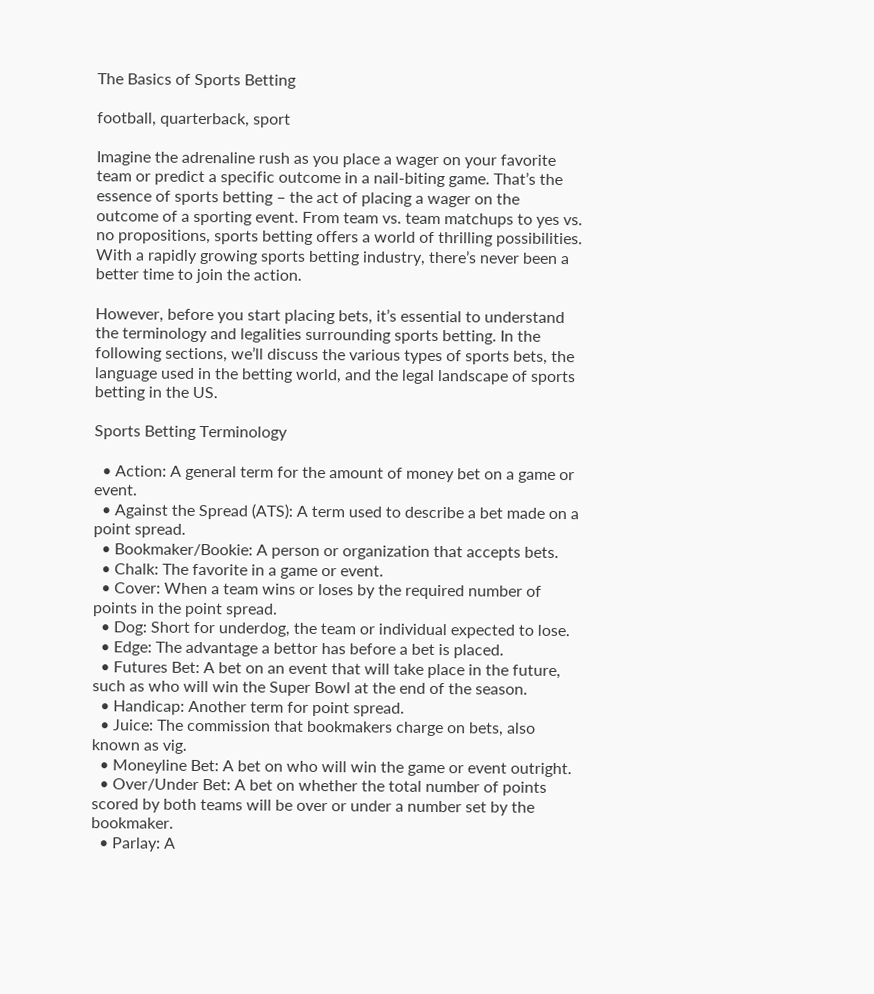The Basics of Sports Betting

football, quarterback, sport

Imagine the adrenaline rush as you place a wager on your favorite team or predict a specific outcome in a nail-biting game. That’s the essence of sports betting – the act of placing a wager on the outcome of a sporting event. From team vs. team matchups to yes vs. no propositions, sports betting offers a world of thrilling possibilities. With a rapidly growing sports betting industry, there’s never been a better time to join the action.

However, before you start placing bets, it’s essential to understand the terminology and legalities surrounding sports betting. In the following sections, we’ll discuss the various types of sports bets, the language used in the betting world, and the legal landscape of sports betting in the US.

Sports Betting Terminology

  • Action: A general term for the amount of money bet on a game or event.
  • Against the Spread (ATS): A term used to describe a bet made on a point spread.
  • Bookmaker/Bookie: A person or organization that accepts bets.
  • Chalk: The favorite in a game or event.
  • Cover: When a team wins or loses by the required number of points in the point spread.
  • Dog: Short for underdog, the team or individual expected to lose.
  • Edge: The advantage a bettor has before a bet is placed.
  • Futures Bet: A bet on an event that will take place in the future, such as who will win the Super Bowl at the end of the season.
  • Handicap: Another term for point spread.
  • Juice: The commission that bookmakers charge on bets, also known as vig.
  • Moneyline Bet: A bet on who will win the game or event outright.
  • Over/Under Bet: A bet on whether the total number of points scored by both teams will be over or under a number set by the bookmaker.
  • Parlay: A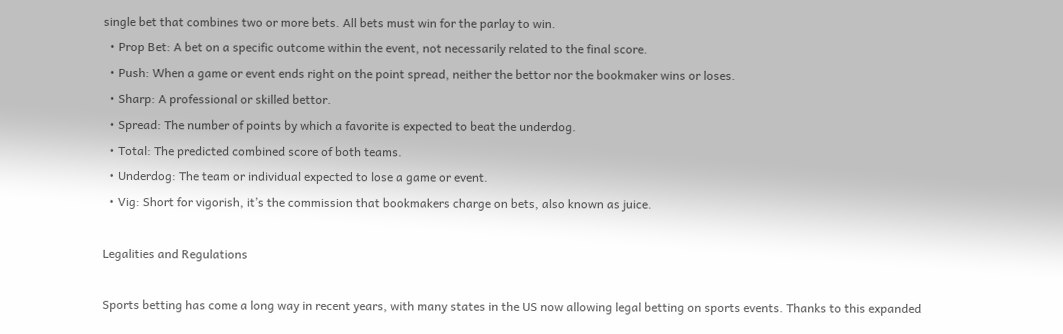single bet that combines two or more bets. All bets must win for the parlay to win.
  • Prop Bet: A bet on a specific outcome within the event, not necessarily related to the final score.
  • Push: When a game or event ends right on the point spread, neither the bettor nor the bookmaker wins or loses.
  • Sharp: A professional or skilled bettor.
  • Spread: The number of points by which a favorite is expected to beat the underdog.
  • Total: The predicted combined score of both teams.
  • Underdog: The team or individual expected to lose a game or event.
  • Vig: Short for vigorish, it’s the commission that bookmakers charge on bets, also known as juice.

Legalities and Regulations

Sports betting has come a long way in recent years, with many states in the US now allowing legal betting on sports events. Thanks to this expanded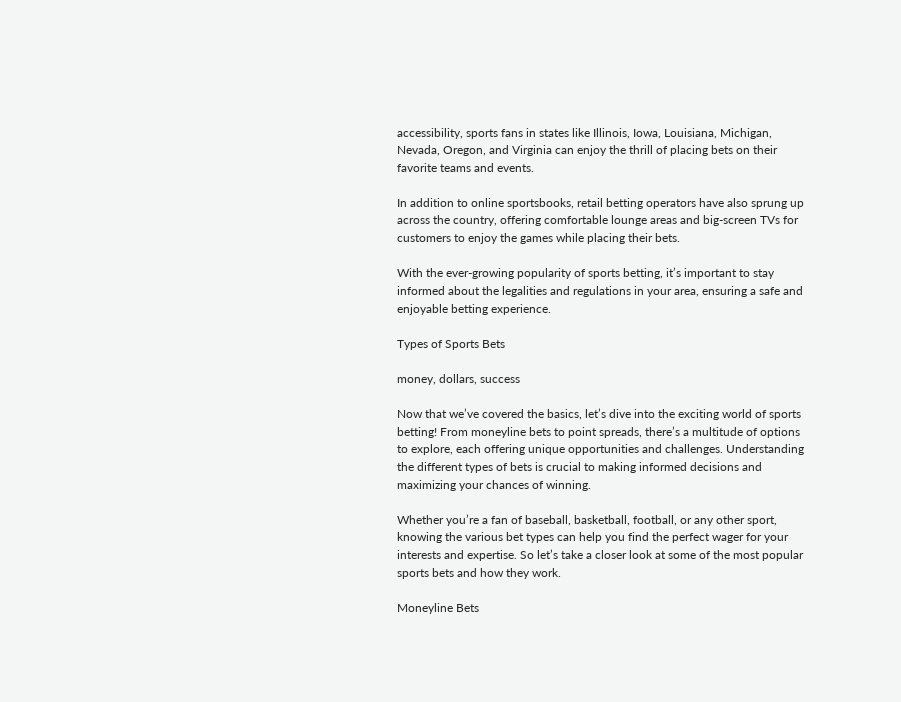accessibility, sports fans in states like Illinois, Iowa, Louisiana, Michigan, Nevada, Oregon, and Virginia can enjoy the thrill of placing bets on their favorite teams and events.

In addition to online sportsbooks, retail betting operators have also sprung up across the country, offering comfortable lounge areas and big-screen TVs for customers to enjoy the games while placing their bets.

With the ever-growing popularity of sports betting, it’s important to stay informed about the legalities and regulations in your area, ensuring a safe and enjoyable betting experience.

Types of Sports Bets

money, dollars, success

Now that we’ve covered the basics, let’s dive into the exciting world of sports betting! From moneyline bets to point spreads, there’s a multitude of options to explore, each offering unique opportunities and challenges. Understanding the different types of bets is crucial to making informed decisions and maximizing your chances of winning.

Whether you’re a fan of baseball, basketball, football, or any other sport, knowing the various bet types can help you find the perfect wager for your interests and expertise. So let’s take a closer look at some of the most popular sports bets and how they work.

Moneyline Bets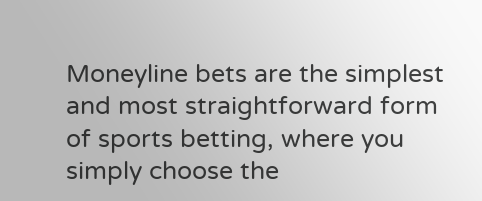Moneyline bets are the simplest and most straightforward form of sports betting, where you simply choose the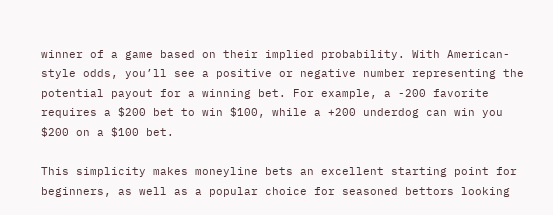winner of a game based on their implied probability. With American-style odds, you’ll see a positive or negative number representing the potential payout for a winning bet. For example, a -200 favorite requires a $200 bet to win $100, while a +200 underdog can win you $200 on a $100 bet.

This simplicity makes moneyline bets an excellent starting point for beginners, as well as a popular choice for seasoned bettors looking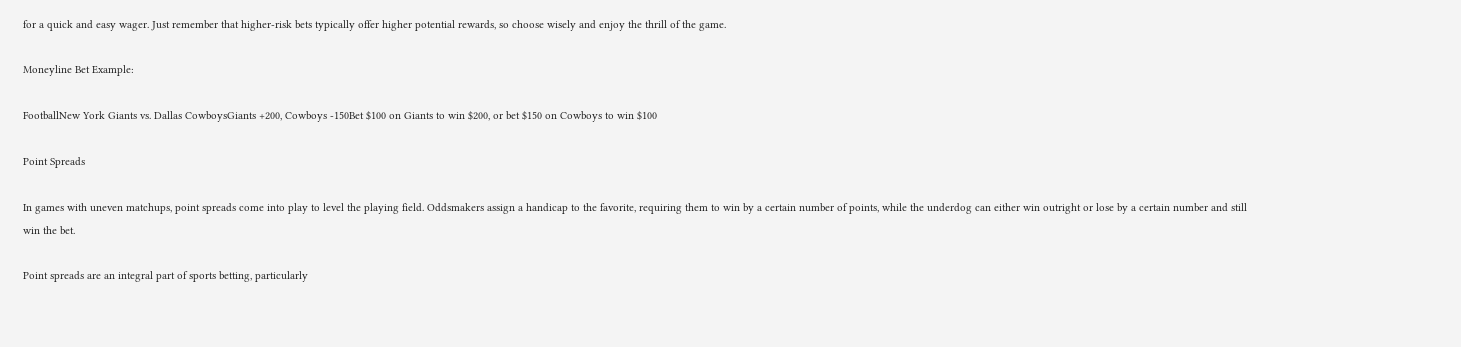for a quick and easy wager. Just remember that higher-risk bets typically offer higher potential rewards, so choose wisely and enjoy the thrill of the game.

Moneyline Bet Example:

FootballNew York Giants vs. Dallas CowboysGiants +200, Cowboys -150Bet $100 on Giants to win $200, or bet $150 on Cowboys to win $100

Point Spreads

In games with uneven matchups, point spreads come into play to level the playing field. Oddsmakers assign a handicap to the favorite, requiring them to win by a certain number of points, while the underdog can either win outright or lose by a certain number and still win the bet.

Point spreads are an integral part of sports betting, particularly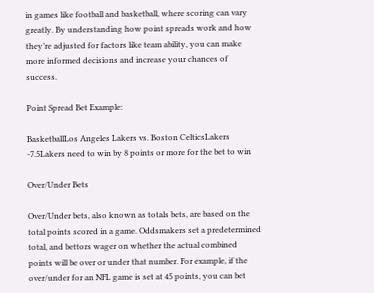in games like football and basketball, where scoring can vary greatly. By understanding how point spreads work and how they’re adjusted for factors like team ability, you can make more informed decisions and increase your chances of success.

Point Spread Bet Example:

BasketballLos Angeles Lakers vs. Boston CelticsLakers -7.5Lakers need to win by 8 points or more for the bet to win

Over/Under Bets

Over/Under bets, also known as totals bets, are based on the total points scored in a game. Oddsmakers set a predetermined total, and bettors wager on whether the actual combined points will be over or under that number. For example, if the over/under for an NFL game is set at 45 points, you can bet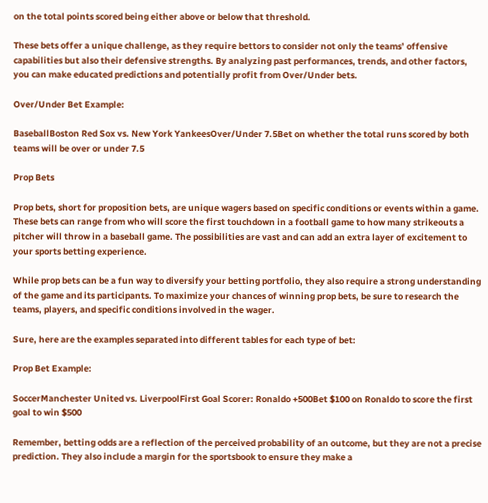on the total points scored being either above or below that threshold.

These bets offer a unique challenge, as they require bettors to consider not only the teams’ offensive capabilities but also their defensive strengths. By analyzing past performances, trends, and other factors, you can make educated predictions and potentially profit from Over/Under bets.

Over/Under Bet Example:

BaseballBoston Red Sox vs. New York YankeesOver/Under 7.5Bet on whether the total runs scored by both teams will be over or under 7.5

Prop Bets

Prop bets, short for proposition bets, are unique wagers based on specific conditions or events within a game. These bets can range from who will score the first touchdown in a football game to how many strikeouts a pitcher will throw in a baseball game. The possibilities are vast and can add an extra layer of excitement to your sports betting experience.

While prop bets can be a fun way to diversify your betting portfolio, they also require a strong understanding of the game and its participants. To maximize your chances of winning prop bets, be sure to research the teams, players, and specific conditions involved in the wager.

Sure, here are the examples separated into different tables for each type of bet:

Prop Bet Example:

SoccerManchester United vs. LiverpoolFirst Goal Scorer: Ronaldo +500Bet $100 on Ronaldo to score the first goal to win $500

Remember, betting odds are a reflection of the perceived probability of an outcome, but they are not a precise prediction. They also include a margin for the sportsbook to ensure they make a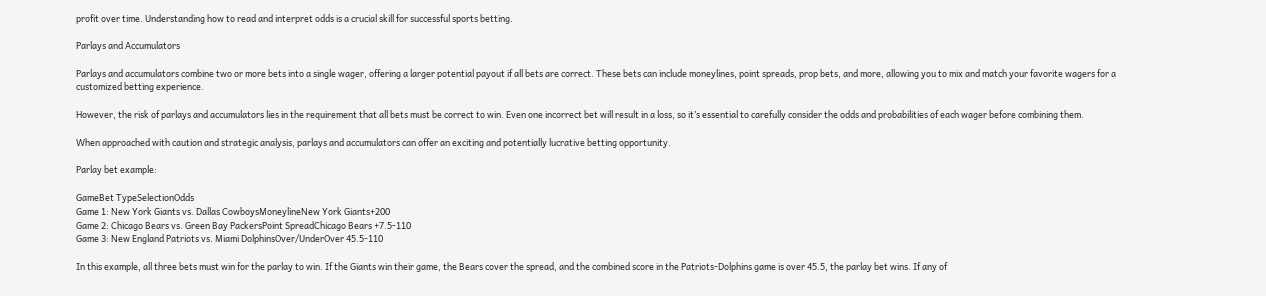profit over time. Understanding how to read and interpret odds is a crucial skill for successful sports betting.

Parlays and Accumulators

Parlays and accumulators combine two or more bets into a single wager, offering a larger potential payout if all bets are correct. These bets can include moneylines, point spreads, prop bets, and more, allowing you to mix and match your favorite wagers for a customized betting experience.

However, the risk of parlays and accumulators lies in the requirement that all bets must be correct to win. Even one incorrect bet will result in a loss, so it’s essential to carefully consider the odds and probabilities of each wager before combining them.

When approached with caution and strategic analysis, parlays and accumulators can offer an exciting and potentially lucrative betting opportunity.

Parlay bet example:

GameBet TypeSelectionOdds
Game 1: New York Giants vs. Dallas CowboysMoneylineNew York Giants+200
Game 2: Chicago Bears vs. Green Bay PackersPoint SpreadChicago Bears +7.5-110
Game 3: New England Patriots vs. Miami DolphinsOver/UnderOver 45.5-110

In this example, all three bets must win for the parlay to win. If the Giants win their game, the Bears cover the spread, and the combined score in the Patriots-Dolphins game is over 45.5, the parlay bet wins. If any of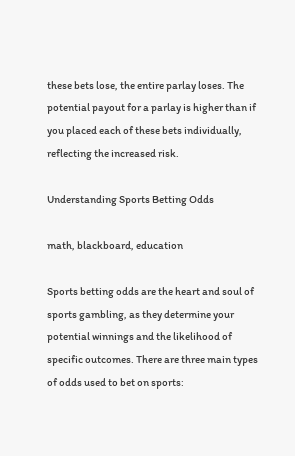these bets lose, the entire parlay loses. The potential payout for a parlay is higher than if you placed each of these bets individually, reflecting the increased risk.

Understanding Sports Betting Odds

math, blackboard, education

Sports betting odds are the heart and soul of sports gambling, as they determine your potential winnings and the likelihood of specific outcomes. There are three main types of odds used to bet on sports: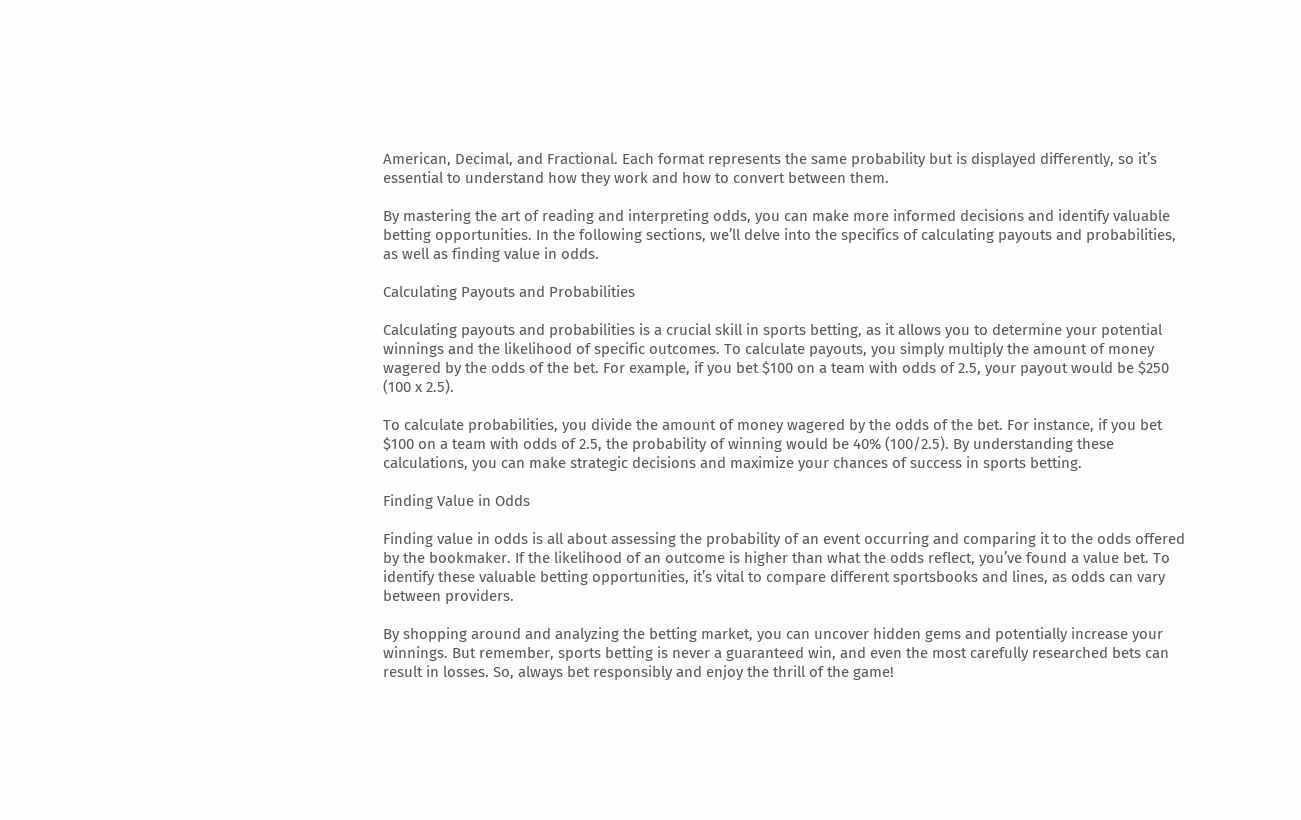American, Decimal, and Fractional. Each format represents the same probability but is displayed differently, so it’s essential to understand how they work and how to convert between them.

By mastering the art of reading and interpreting odds, you can make more informed decisions and identify valuable betting opportunities. In the following sections, we’ll delve into the specifics of calculating payouts and probabilities, as well as finding value in odds.

Calculating Payouts and Probabilities

Calculating payouts and probabilities is a crucial skill in sports betting, as it allows you to determine your potential winnings and the likelihood of specific outcomes. To calculate payouts, you simply multiply the amount of money wagered by the odds of the bet. For example, if you bet $100 on a team with odds of 2.5, your payout would be $250 (100 x 2.5).

To calculate probabilities, you divide the amount of money wagered by the odds of the bet. For instance, if you bet $100 on a team with odds of 2.5, the probability of winning would be 40% (100/2.5). By understanding these calculations, you can make strategic decisions and maximize your chances of success in sports betting.

Finding Value in Odds

Finding value in odds is all about assessing the probability of an event occurring and comparing it to the odds offered by the bookmaker. If the likelihood of an outcome is higher than what the odds reflect, you’ve found a value bet. To identify these valuable betting opportunities, it’s vital to compare different sportsbooks and lines, as odds can vary between providers.

By shopping around and analyzing the betting market, you can uncover hidden gems and potentially increase your winnings. But remember, sports betting is never a guaranteed win, and even the most carefully researched bets can result in losses. So, always bet responsibly and enjoy the thrill of the game!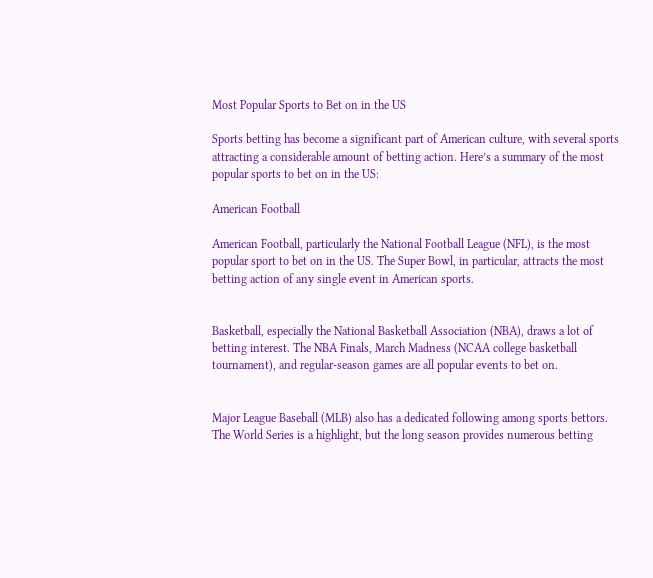Most Popular Sports to Bet on in the US

Sports betting has become a significant part of American culture, with several sports attracting a considerable amount of betting action. Here’s a summary of the most popular sports to bet on in the US:

American Football

American Football, particularly the National Football League (NFL), is the most popular sport to bet on in the US. The Super Bowl, in particular, attracts the most betting action of any single event in American sports.


Basketball, especially the National Basketball Association (NBA), draws a lot of betting interest. The NBA Finals, March Madness (NCAA college basketball tournament), and regular-season games are all popular events to bet on.


Major League Baseball (MLB) also has a dedicated following among sports bettors. The World Series is a highlight, but the long season provides numerous betting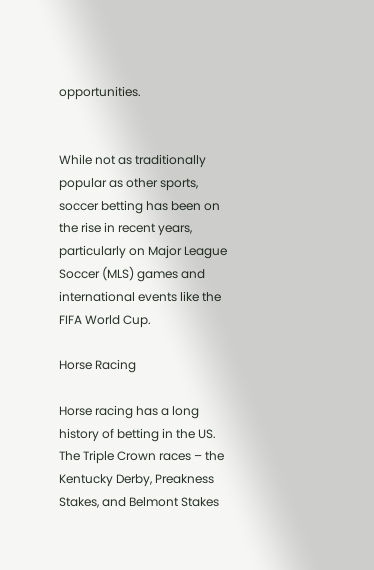opportunities.


While not as traditionally popular as other sports, soccer betting has been on the rise in recent years, particularly on Major League Soccer (MLS) games and international events like the FIFA World Cup.

Horse Racing

Horse racing has a long history of betting in the US. The Triple Crown races – the Kentucky Derby, Preakness Stakes, and Belmont Stakes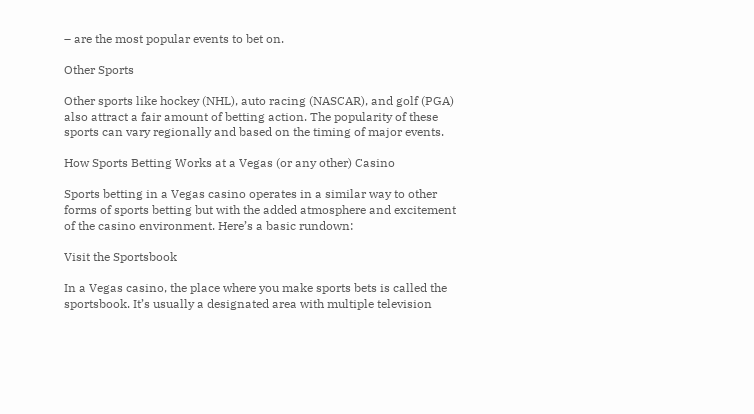– are the most popular events to bet on.

Other Sports

Other sports like hockey (NHL), auto racing (NASCAR), and golf (PGA) also attract a fair amount of betting action. The popularity of these sports can vary regionally and based on the timing of major events.

How Sports Betting Works at a Vegas (or any other) Casino

Sports betting in a Vegas casino operates in a similar way to other forms of sports betting but with the added atmosphere and excitement of the casino environment. Here’s a basic rundown:

Visit the Sportsbook

In a Vegas casino, the place where you make sports bets is called the sportsbook. It’s usually a designated area with multiple television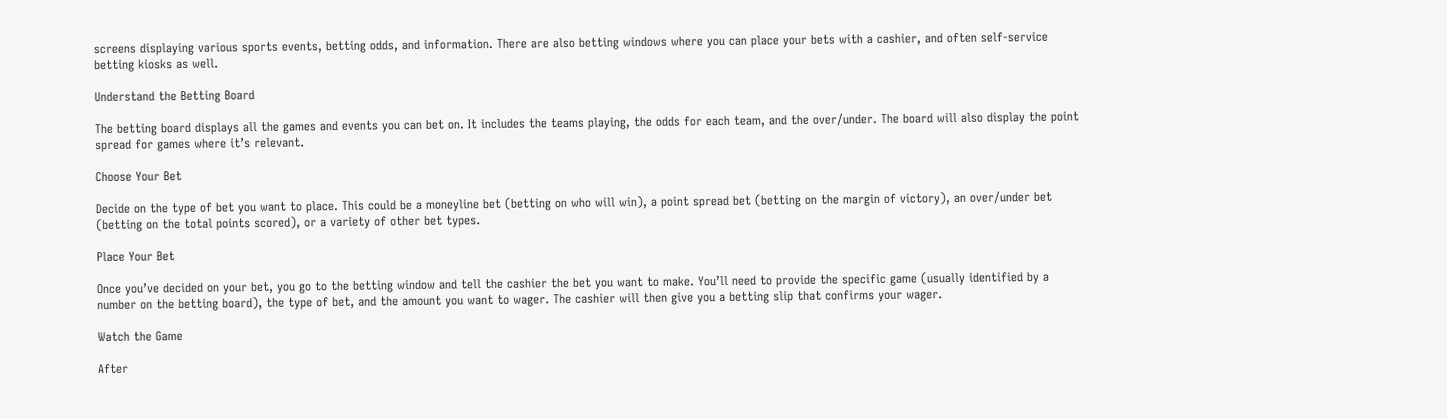screens displaying various sports events, betting odds, and information. There are also betting windows where you can place your bets with a cashier, and often self-service betting kiosks as well.

Understand the Betting Board

The betting board displays all the games and events you can bet on. It includes the teams playing, the odds for each team, and the over/under. The board will also display the point spread for games where it’s relevant.

Choose Your Bet

Decide on the type of bet you want to place. This could be a moneyline bet (betting on who will win), a point spread bet (betting on the margin of victory), an over/under bet (betting on the total points scored), or a variety of other bet types.

Place Your Bet

Once you’ve decided on your bet, you go to the betting window and tell the cashier the bet you want to make. You’ll need to provide the specific game (usually identified by a number on the betting board), the type of bet, and the amount you want to wager. The cashier will then give you a betting slip that confirms your wager.

Watch the Game

After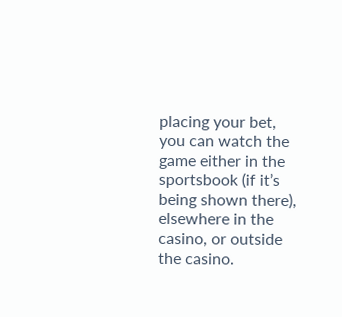placing your bet, you can watch the game either in the sportsbook (if it’s being shown there), elsewhere in the casino, or outside the casino.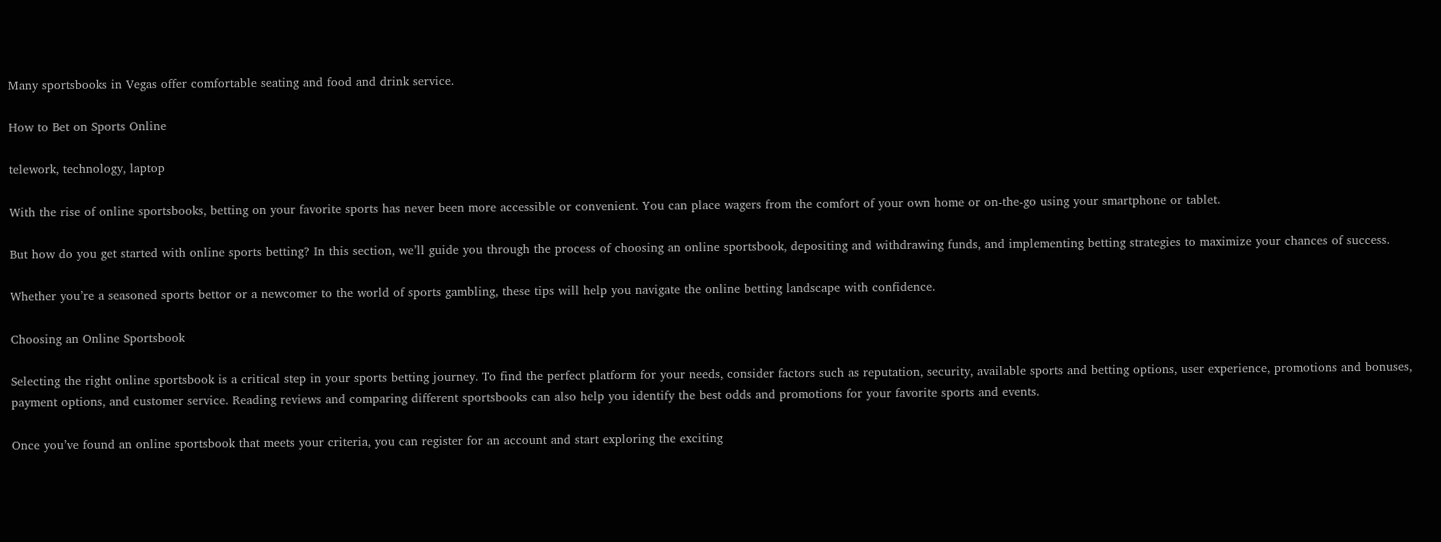Many sportsbooks in Vegas offer comfortable seating and food and drink service.

How to Bet on Sports Online

telework, technology, laptop

With the rise of online sportsbooks, betting on your favorite sports has never been more accessible or convenient. You can place wagers from the comfort of your own home or on-the-go using your smartphone or tablet.

But how do you get started with online sports betting? In this section, we’ll guide you through the process of choosing an online sportsbook, depositing and withdrawing funds, and implementing betting strategies to maximize your chances of success.

Whether you’re a seasoned sports bettor or a newcomer to the world of sports gambling, these tips will help you navigate the online betting landscape with confidence.

Choosing an Online Sportsbook

Selecting the right online sportsbook is a critical step in your sports betting journey. To find the perfect platform for your needs, consider factors such as reputation, security, available sports and betting options, user experience, promotions and bonuses, payment options, and customer service. Reading reviews and comparing different sportsbooks can also help you identify the best odds and promotions for your favorite sports and events.

Once you’ve found an online sportsbook that meets your criteria, you can register for an account and start exploring the exciting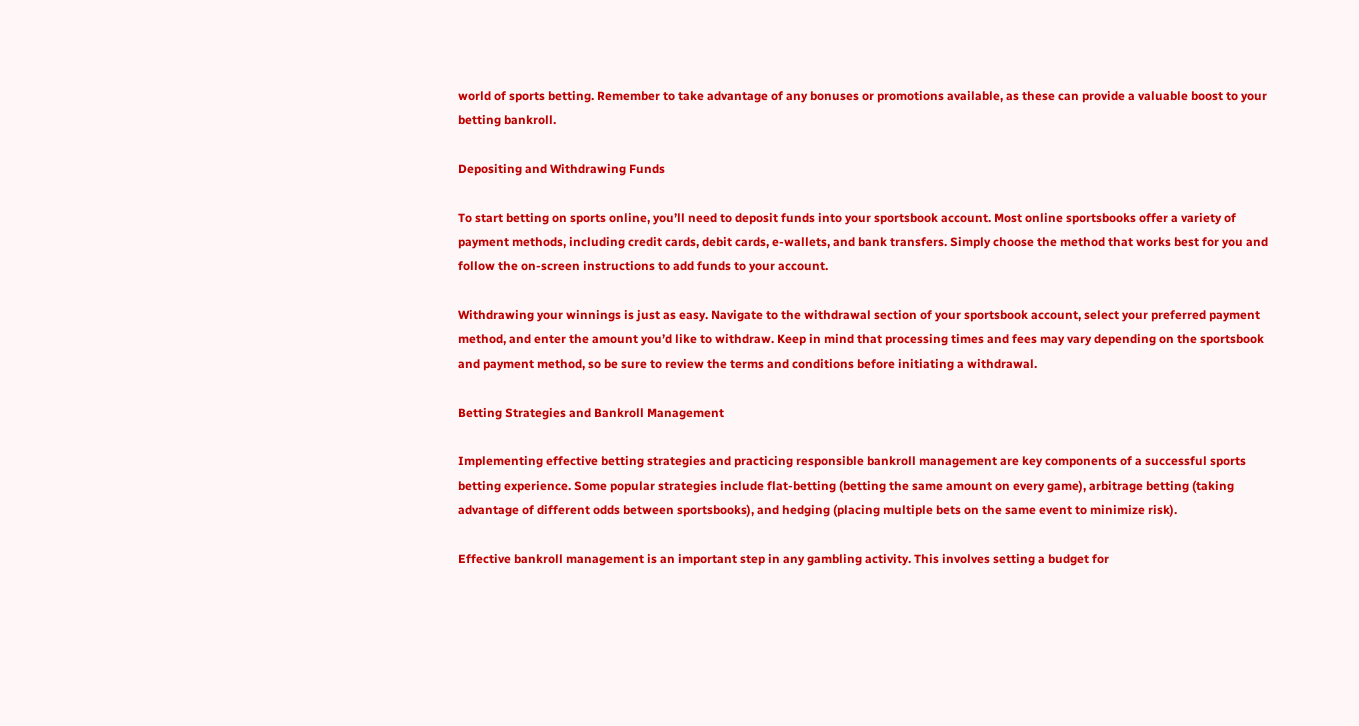world of sports betting. Remember to take advantage of any bonuses or promotions available, as these can provide a valuable boost to your betting bankroll.

Depositing and Withdrawing Funds

To start betting on sports online, you’ll need to deposit funds into your sportsbook account. Most online sportsbooks offer a variety of payment methods, including credit cards, debit cards, e-wallets, and bank transfers. Simply choose the method that works best for you and follow the on-screen instructions to add funds to your account.

Withdrawing your winnings is just as easy. Navigate to the withdrawal section of your sportsbook account, select your preferred payment method, and enter the amount you’d like to withdraw. Keep in mind that processing times and fees may vary depending on the sportsbook and payment method, so be sure to review the terms and conditions before initiating a withdrawal.

Betting Strategies and Bankroll Management

Implementing effective betting strategies and practicing responsible bankroll management are key components of a successful sports betting experience. Some popular strategies include flat-betting (betting the same amount on every game), arbitrage betting (taking advantage of different odds between sportsbooks), and hedging (placing multiple bets on the same event to minimize risk).

Effective bankroll management is an important step in any gambling activity. This involves setting a budget for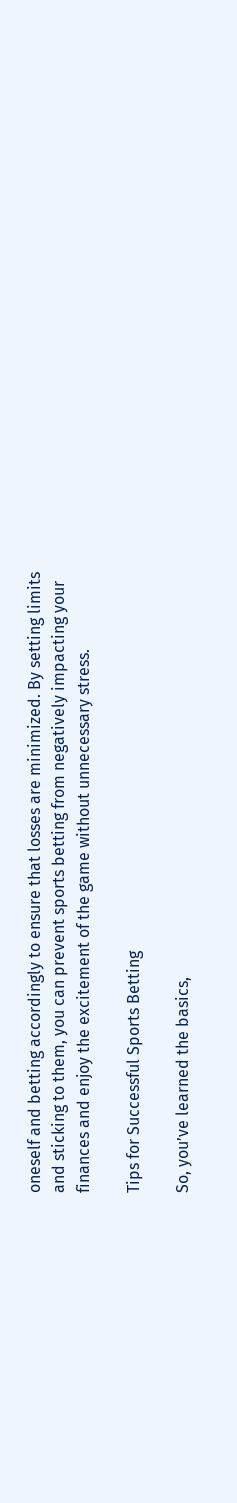oneself and betting accordingly to ensure that losses are minimized. By setting limits and sticking to them, you can prevent sports betting from negatively impacting your finances and enjoy the excitement of the game without unnecessary stress.

Tips for Successful Sports Betting

So, you’ve learned the basics,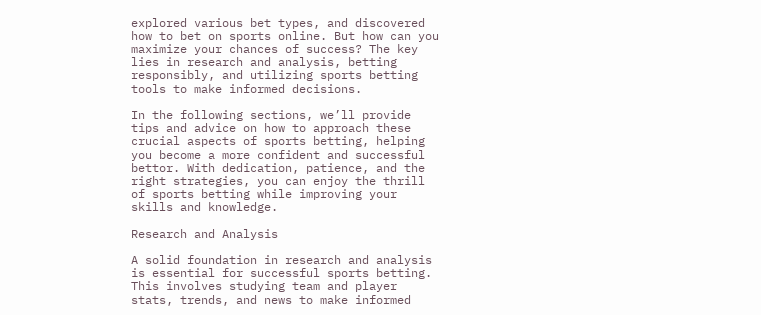explored various bet types, and discovered how to bet on sports online. But how can you maximize your chances of success? The key lies in research and analysis, betting responsibly, and utilizing sports betting tools to make informed decisions.

In the following sections, we’ll provide tips and advice on how to approach these crucial aspects of sports betting, helping you become a more confident and successful bettor. With dedication, patience, and the right strategies, you can enjoy the thrill of sports betting while improving your skills and knowledge.

Research and Analysis

A solid foundation in research and analysis is essential for successful sports betting. This involves studying team and player stats, trends, and news to make informed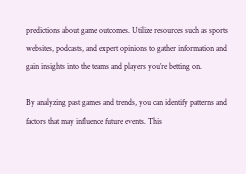predictions about game outcomes. Utilize resources such as sports websites, podcasts, and expert opinions to gather information and gain insights into the teams and players you’re betting on.

By analyzing past games and trends, you can identify patterns and factors that may influence future events. This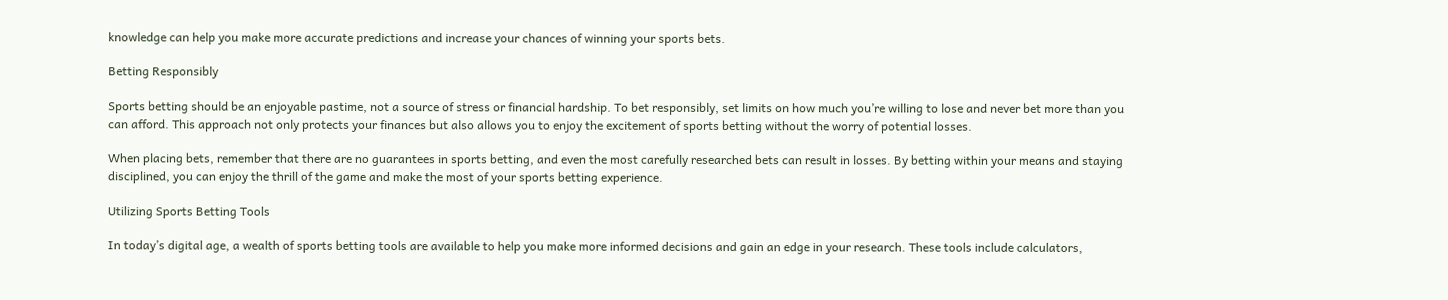knowledge can help you make more accurate predictions and increase your chances of winning your sports bets.

Betting Responsibly

Sports betting should be an enjoyable pastime, not a source of stress or financial hardship. To bet responsibly, set limits on how much you’re willing to lose and never bet more than you can afford. This approach not only protects your finances but also allows you to enjoy the excitement of sports betting without the worry of potential losses.

When placing bets, remember that there are no guarantees in sports betting, and even the most carefully researched bets can result in losses. By betting within your means and staying disciplined, you can enjoy the thrill of the game and make the most of your sports betting experience.

Utilizing Sports Betting Tools

In today’s digital age, a wealth of sports betting tools are available to help you make more informed decisions and gain an edge in your research. These tools include calculators,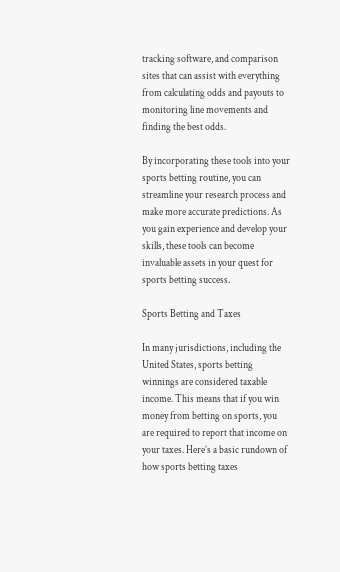tracking software, and comparison sites that can assist with everything from calculating odds and payouts to monitoring line movements and finding the best odds.

By incorporating these tools into your sports betting routine, you can streamline your research process and make more accurate predictions. As you gain experience and develop your skills, these tools can become invaluable assets in your quest for sports betting success.

Sports Betting and Taxes

In many jurisdictions, including the United States, sports betting winnings are considered taxable income. This means that if you win money from betting on sports, you are required to report that income on your taxes. Here’s a basic rundown of how sports betting taxes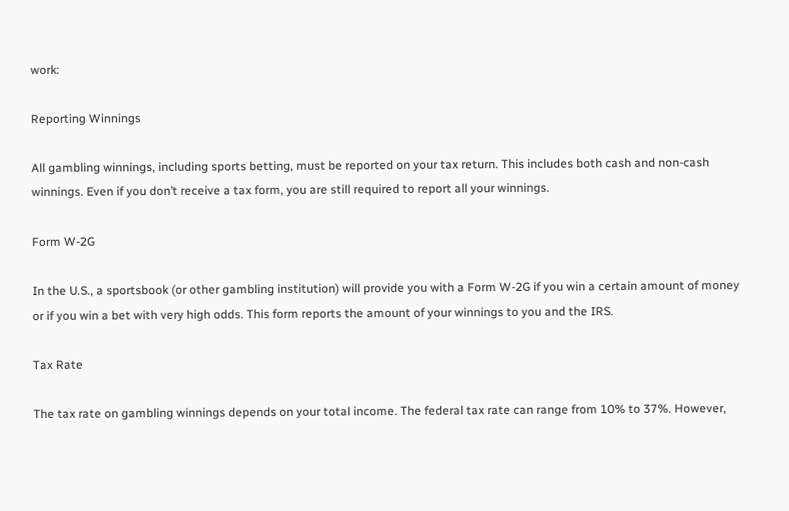work:

Reporting Winnings

All gambling winnings, including sports betting, must be reported on your tax return. This includes both cash and non-cash winnings. Even if you don’t receive a tax form, you are still required to report all your winnings.

Form W-2G

In the U.S., a sportsbook (or other gambling institution) will provide you with a Form W-2G if you win a certain amount of money or if you win a bet with very high odds. This form reports the amount of your winnings to you and the IRS.

Tax Rate

The tax rate on gambling winnings depends on your total income. The federal tax rate can range from 10% to 37%. However,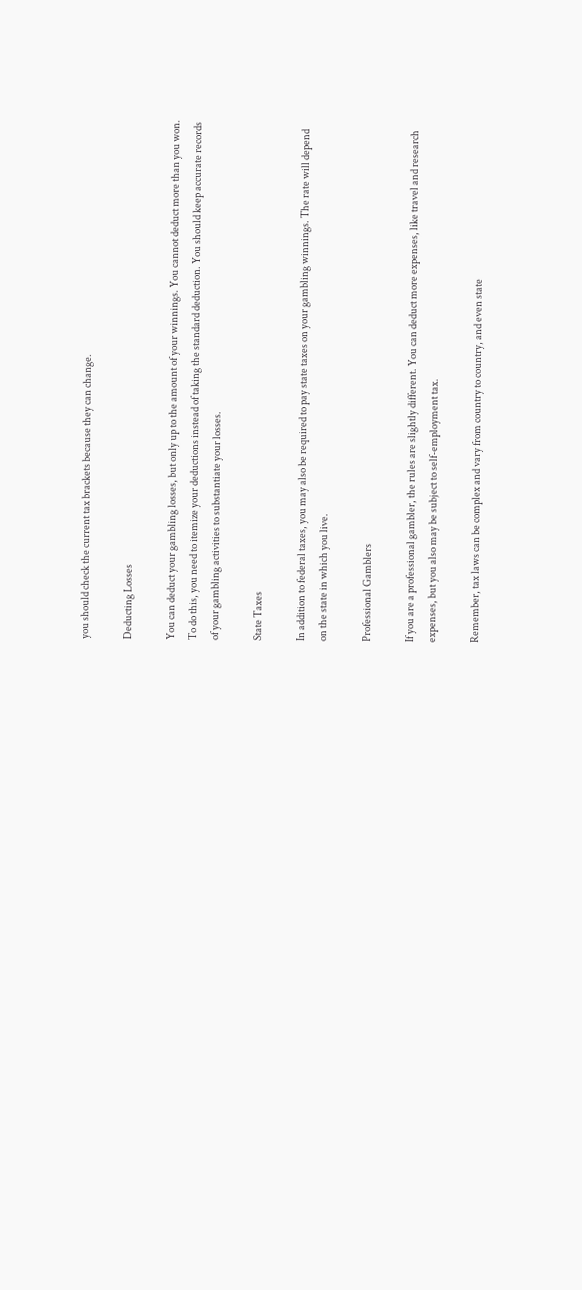you should check the current tax brackets because they can change.

Deducting Losses

You can deduct your gambling losses, but only up to the amount of your winnings. You cannot deduct more than you won. To do this, you need to itemize your deductions instead of taking the standard deduction. You should keep accurate records of your gambling activities to substantiate your losses.

State Taxes

In addition to federal taxes, you may also be required to pay state taxes on your gambling winnings. The rate will depend on the state in which you live.

Professional Gamblers

If you are a professional gambler, the rules are slightly different. You can deduct more expenses, like travel and research expenses, but you also may be subject to self-employment tax.

Remember, tax laws can be complex and vary from country to country, and even state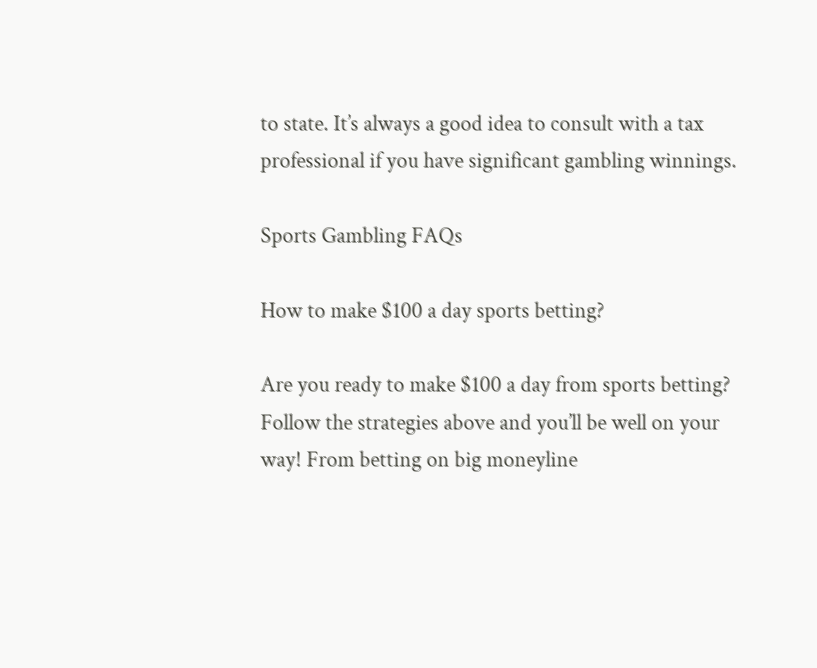to state. It’s always a good idea to consult with a tax professional if you have significant gambling winnings.

Sports Gambling FAQs

How to make $100 a day sports betting?

Are you ready to make $100 a day from sports betting? Follow the strategies above and you’ll be well on your way! From betting on big moneyline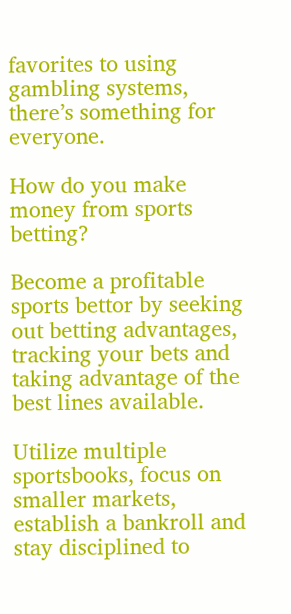favorites to using gambling systems, there’s something for everyone.

How do you make money from sports betting?

Become a profitable sports bettor by seeking out betting advantages, tracking your bets and taking advantage of the best lines available.

Utilize multiple sportsbooks, focus on smaller markets, establish a bankroll and stay disciplined to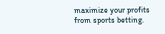maximize your profits from sports betting.